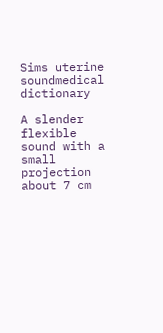Sims uterine soundmedical dictionary

A slender flexible sound with a small projection about 7 cm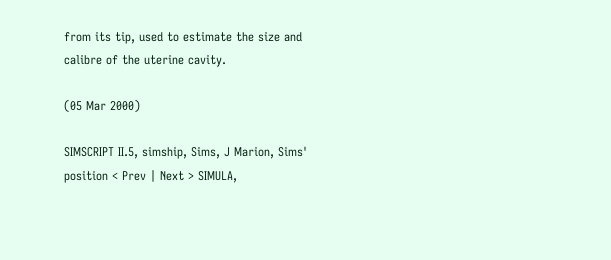from its tip, used to estimate the size and calibre of the uterine cavity.

(05 Mar 2000)

SIMSCRIPT II.5, simship, Sims, J Marion, Sims' position < Prev | Next > SIMULA,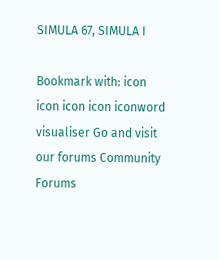SIMULA 67, SIMULA I

Bookmark with: icon icon icon icon iconword visualiser Go and visit our forums Community Forums